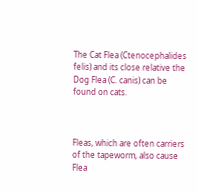The Cat Flea (Ctenocephalides felis) and its close relative the Dog Flea (C. canis) can be found on cats.



Fleas, which are often carriers of the tapeworm, also cause Flea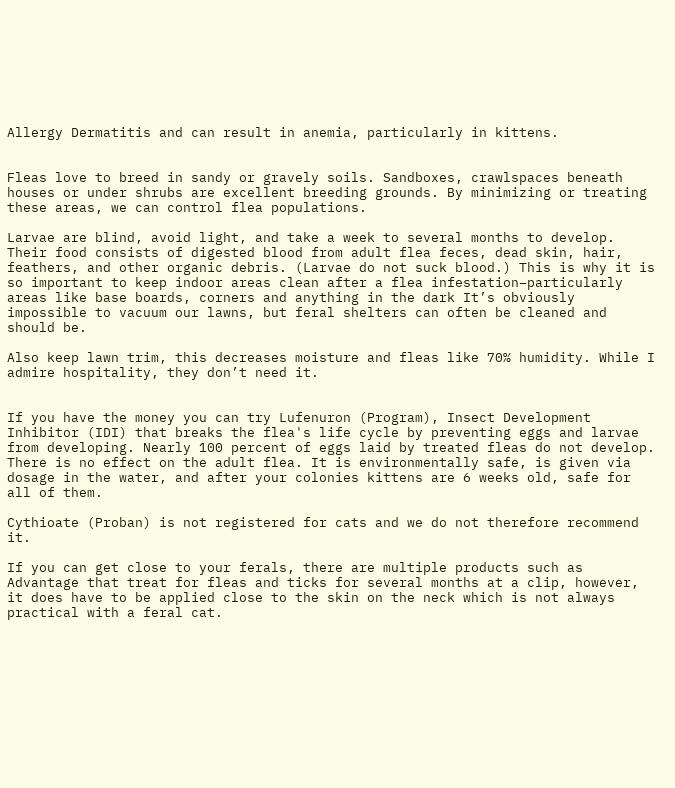Allergy Dermatitis and can result in anemia, particularly in kittens.


Fleas love to breed in sandy or gravely soils. Sandboxes, crawlspaces beneath houses or under shrubs are excellent breeding grounds. By minimizing or treating these areas, we can control flea populations.

Larvae are blind, avoid light, and take a week to several months to develop. Their food consists of digested blood from adult flea feces, dead skin, hair, feathers, and other organic debris. (Larvae do not suck blood.) This is why it is so important to keep indoor areas clean after a flea infestation–particularly areas like base boards, corners and anything in the dark It’s obviously impossible to vacuum our lawns, but feral shelters can often be cleaned and should be.

Also keep lawn trim, this decreases moisture and fleas like 70% humidity. While I admire hospitality, they don’t need it.


If you have the money you can try Lufenuron (Program), Insect Development Inhibitor (IDI) that breaks the flea's life cycle by preventing eggs and larvae from developing. Nearly 100 percent of eggs laid by treated fleas do not develop. There is no effect on the adult flea. It is environmentally safe, is given via dosage in the water, and after your colonies kittens are 6 weeks old, safe for all of them.

Cythioate (Proban) is not registered for cats and we do not therefore recommend it.

If you can get close to your ferals, there are multiple products such as Advantage that treat for fleas and ticks for several months at a clip, however, it does have to be applied close to the skin on the neck which is not always practical with a feral cat.